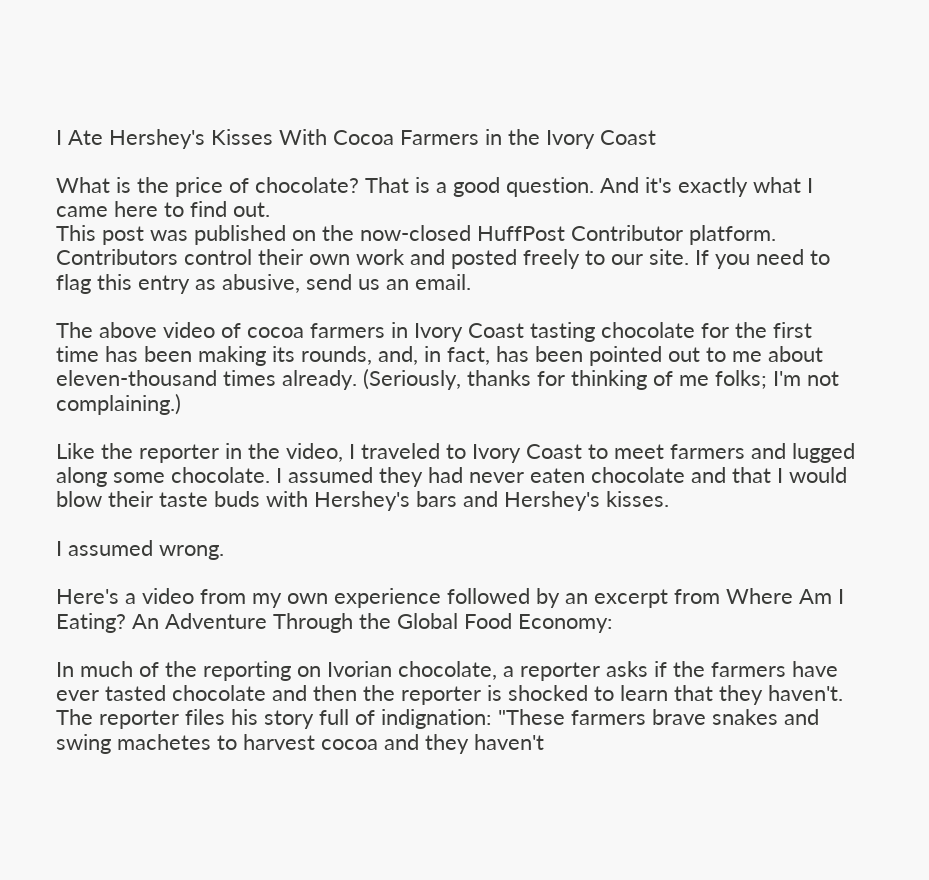I Ate Hershey's Kisses With Cocoa Farmers in the Ivory Coast

What is the price of chocolate? That is a good question. And it's exactly what I came here to find out.
This post was published on the now-closed HuffPost Contributor platform. Contributors control their own work and posted freely to our site. If you need to flag this entry as abusive, send us an email.

The above video of cocoa farmers in Ivory Coast tasting chocolate for the first time has been making its rounds, and, in fact, has been pointed out to me about eleven-thousand times already. (Seriously, thanks for thinking of me folks; I'm not complaining.)

Like the reporter in the video, I traveled to Ivory Coast to meet farmers and lugged along some chocolate. I assumed they had never eaten chocolate and that I would blow their taste buds with Hershey's bars and Hershey's kisses.

I assumed wrong.

Here's a video from my own experience followed by an excerpt from Where Am I Eating? An Adventure Through the Global Food Economy:

In much of the reporting on Ivorian chocolate, a reporter asks if the farmers have ever tasted chocolate and then the reporter is shocked to learn that they haven't. The reporter files his story full of indignation: "These farmers brave snakes and swing machetes to harvest cocoa and they haven't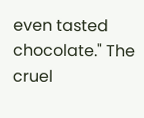even tasted chocolate." The cruel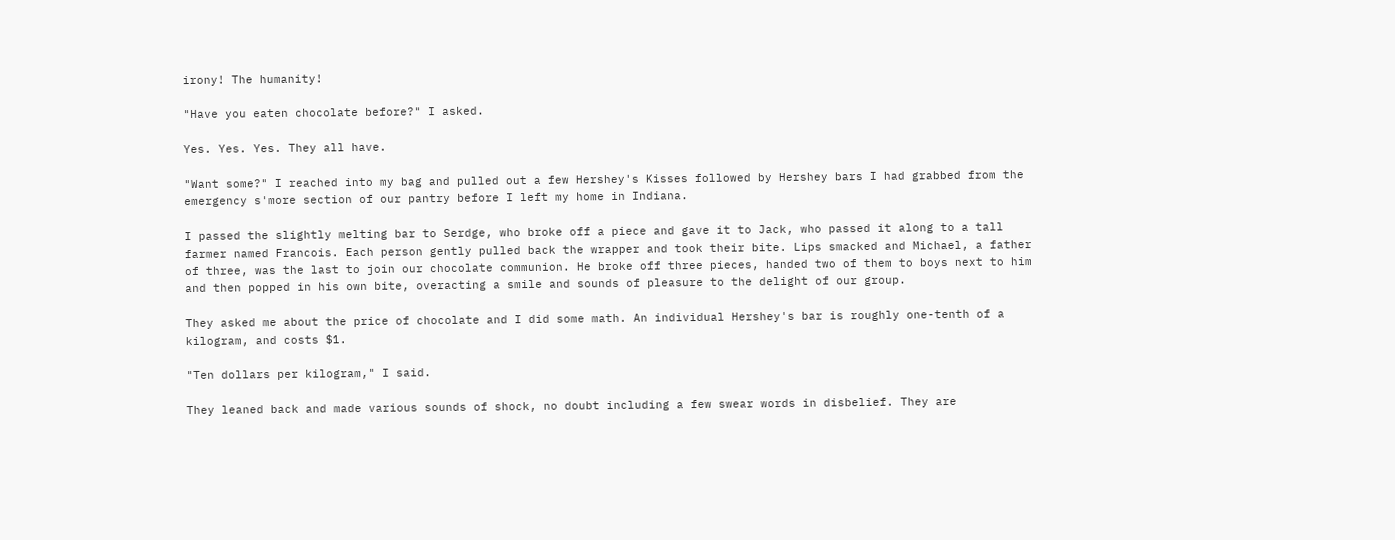irony! The humanity!

"Have you eaten chocolate before?" I asked.

Yes. Yes. Yes. They all have.

"Want some?" I reached into my bag and pulled out a few Hershey's Kisses followed by Hershey bars I had grabbed from the emergency s'more section of our pantry before I left my home in Indiana.

I passed the slightly melting bar to Serdge, who broke off a piece and gave it to Jack, who passed it along to a tall farmer named Francois. Each person gently pulled back the wrapper and took their bite. Lips smacked and Michael, a father of three, was the last to join our chocolate communion. He broke off three pieces, handed two of them to boys next to him and then popped in his own bite, overacting a smile and sounds of pleasure to the delight of our group.

They asked me about the price of chocolate and I did some math. An individual Hershey's bar is roughly one-tenth of a kilogram, and costs $1.

"Ten dollars per kilogram," I said.

They leaned back and made various sounds of shock, no doubt including a few swear words in disbelief. They are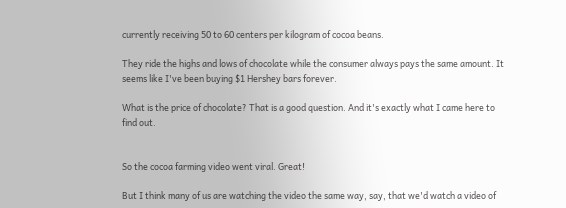currently receiving 50 to 60 centers per kilogram of cocoa beans.

They ride the highs and lows of chocolate while the consumer always pays the same amount. It seems like I've been buying $1 Hershey bars forever.

What is the price of chocolate? That is a good question. And it's exactly what I came here to find out.


So the cocoa farming video went viral. Great!

But I think many of us are watching the video the same way, say, that we'd watch a video of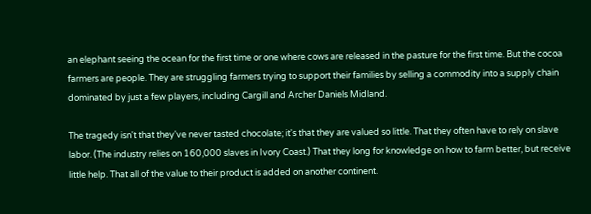an elephant seeing the ocean for the first time or one where cows are released in the pasture for the first time. But the cocoa farmers are people. They are struggling farmers trying to support their families by selling a commodity into a supply chain dominated by just a few players, including Cargill and Archer Daniels Midland.

The tragedy isn't that they've never tasted chocolate; it's that they are valued so little. That they often have to rely on slave labor. (The industry relies on 160,000 slaves in Ivory Coast.) That they long for knowledge on how to farm better, but receive little help. That all of the value to their product is added on another continent.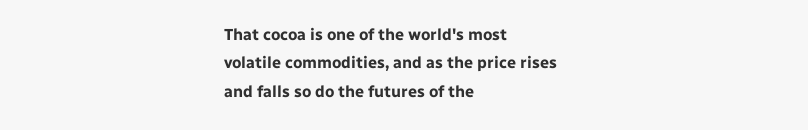That cocoa is one of the world's most volatile commodities, and as the price rises and falls so do the futures of the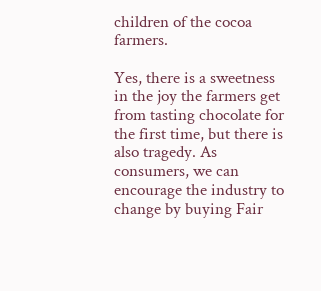children of the cocoa farmers.

Yes, there is a sweetness in the joy the farmers get from tasting chocolate for the first time, but there is also tragedy. As consumers, we can encourage the industry to change by buying Fair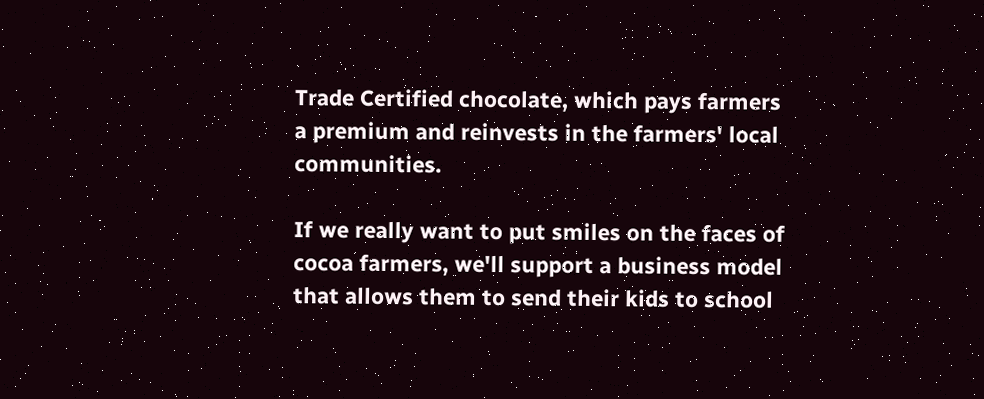Trade Certified chocolate, which pays farmers a premium and reinvests in the farmers' local communities.

If we really want to put smiles on the faces of cocoa farmers, we'll support a business model that allows them to send their kids to school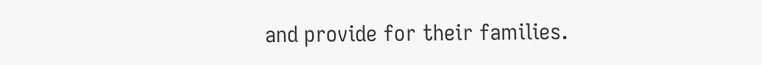and provide for their families.